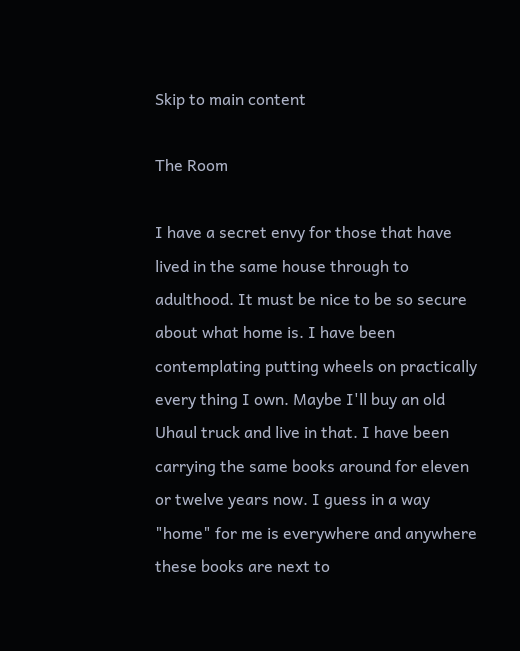Skip to main content

The Room

I have a secret envy for those that have lived in the same house through to adulthood. It must be nice to be so secure about what home is. I have been contemplating putting wheels on practically every thing I own. Maybe I'll buy an old Uhaul truck and live in that. I have been carrying the same books around for eleven or twelve years now. I guess in a way "home" for me is everywhere and anywhere these books are next to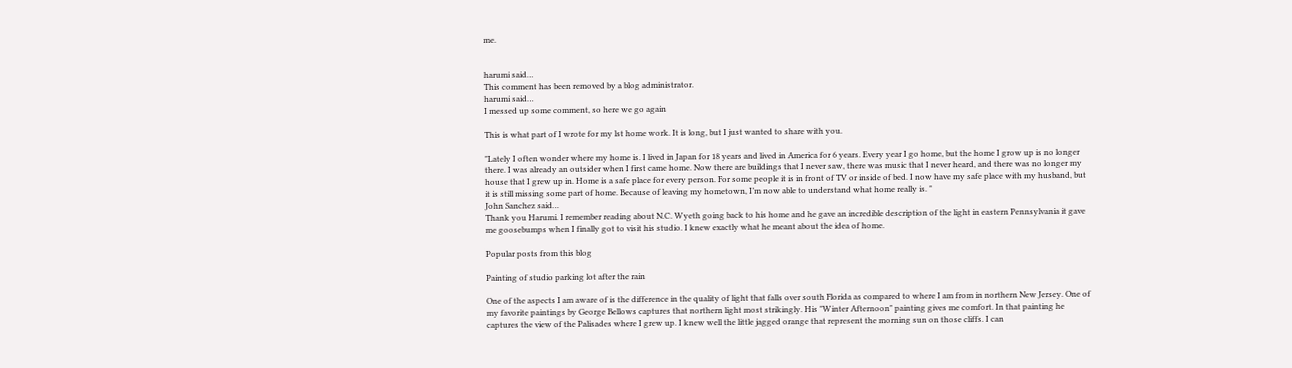me.


harumi said…
This comment has been removed by a blog administrator.
harumi said…
I messed up some comment, so here we go again

This is what part of I wrote for my lst home work. It is long, but I just wanted to share with you.

"Lately I often wonder where my home is. I lived in Japan for 18 years and lived in America for 6 years. Every year I go home, but the home I grow up is no longer there. I was already an outsider when I first came home. Now there are buildings that I never saw, there was music that I never heard, and there was no longer my house that I grew up in. Home is a safe place for every person. For some people it is in front of TV or inside of bed. I now have my safe place with my husband, but it is still missing some part of home. Because of leaving my hometown, I’m now able to understand what home really is. "
John Sanchez said…
Thank you Harumi. I remember reading about N.C. Wyeth going back to his home and he gave an incredible description of the light in eastern Pennsylvania it gave me goosebumps when I finally got to visit his studio. I knew exactly what he meant about the idea of home.

Popular posts from this blog

Painting of studio parking lot after the rain

One of the aspects I am aware of is the difference in the quality of light that falls over south Florida as compared to where I am from in northern New Jersey. One of my favorite paintings by George Bellows captures that northern light most strikingly. His "Winter Afternoon" painting gives me comfort. In that painting he captures the view of the Palisades where I grew up. I knew well the little jagged orange that represent the morning sun on those cliffs. I can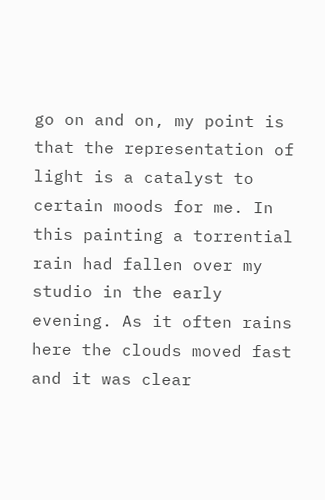go on and on, my point is that the representation of light is a catalyst to certain moods for me. In this painting a torrential rain had fallen over my studio in the early evening. As it often rains here the clouds moved fast and it was clear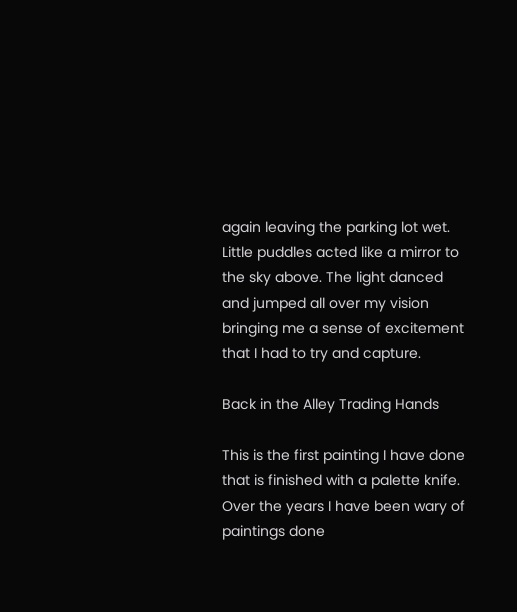again leaving the parking lot wet. Little puddles acted like a mirror to the sky above. The light danced and jumped all over my vision bringing me a sense of excitement that I had to try and capture.

Back in the Alley Trading Hands

This is the first painting I have done that is finished with a palette knife. Over the years I have been wary of paintings done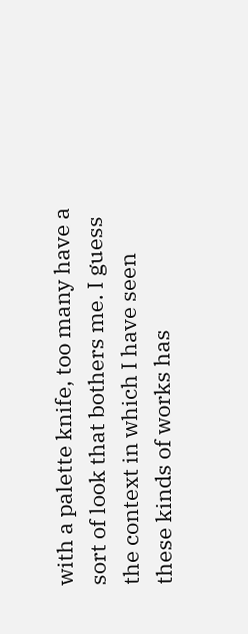with a palette knife, too many have a sort of look that bothers me. I guess the context in which I have seen these kinds of works has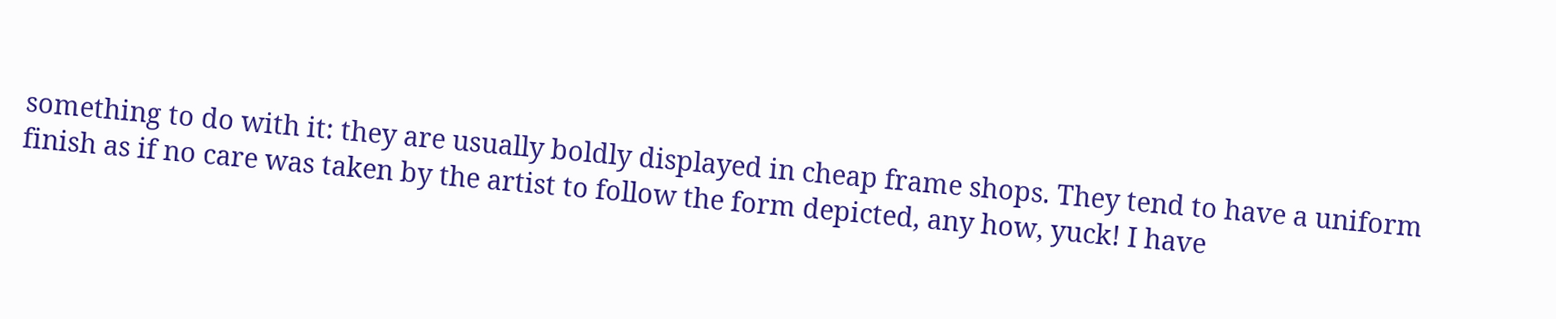something to do with it: they are usually boldly displayed in cheap frame shops. They tend to have a uniform finish as if no care was taken by the artist to follow the form depicted, any how, yuck! I have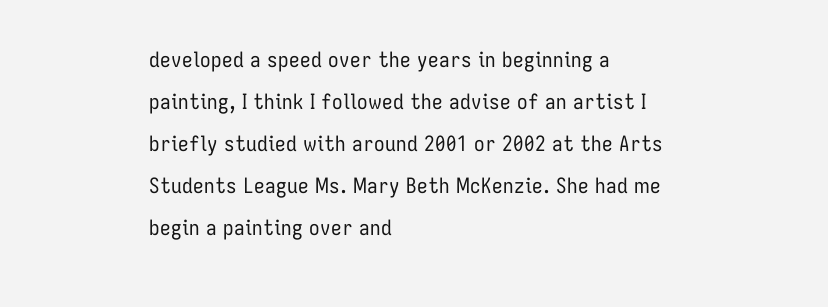developed a speed over the years in beginning a painting, I think I followed the advise of an artist I briefly studied with around 2001 or 2002 at the Arts Students League Ms. Mary Beth McKenzie. She had me begin a painting over and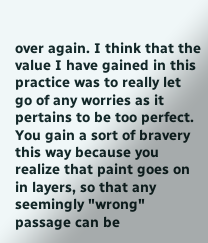over again. I think that the value I have gained in this practice was to really let go of any worries as it pertains to be too perfect. You gain a sort of bravery this way because you realize that paint goes on in layers, so that any seemingly "wrong" passage can be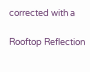corrected with a

Rooftop Reflection